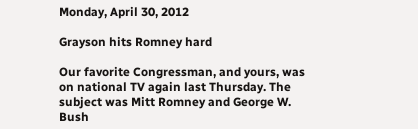Monday, April 30, 2012

Grayson hits Romney hard

Our favorite Congressman, and yours, was on national TV again last Thursday. The subject was Mitt Romney and George W. Bush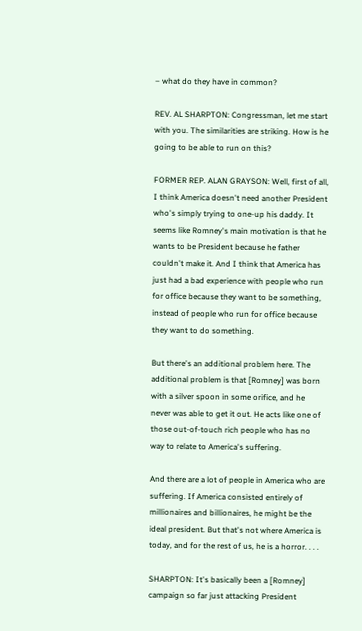– what do they have in common?

REV. AL SHARPTON: Congressman, let me start with you. The similarities are striking. How is he going to be able to run on this?

FORMER REP. ALAN GRAYSON: Well, first of all, I think America doesn't need another President who's simply trying to one-up his daddy. It seems like Romney's main motivation is that he wants to be President because he father couldn't make it. And I think that America has just had a bad experience with people who run for office because they want to be something, instead of people who run for office because they want to do something.

But there's an additional problem here. The additional problem is that [Romney] was born with a silver spoon in some orifice, and he never was able to get it out. He acts like one of those out-of-touch rich people who has no way to relate to America's suffering.

And there are a lot of people in America who are suffering. If America consisted entirely of millionaires and billionaires, he might be the ideal president. But that's not where America is today, and for the rest of us, he is a horror. . . .

SHARPTON: It's basically been a [Romney] campaign so far just attacking President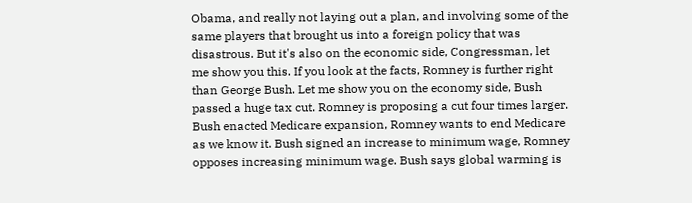Obama, and really not laying out a plan, and involving some of the same players that brought us into a foreign policy that was disastrous. But it's also on the economic side, Congressman, let me show you this. If you look at the facts, Romney is further right than George Bush. Let me show you on the economy side, Bush passed a huge tax cut. Romney is proposing a cut four times larger. Bush enacted Medicare expansion, Romney wants to end Medicare as we know it. Bush signed an increase to minimum wage, Romney opposes increasing minimum wage. Bush says global warming is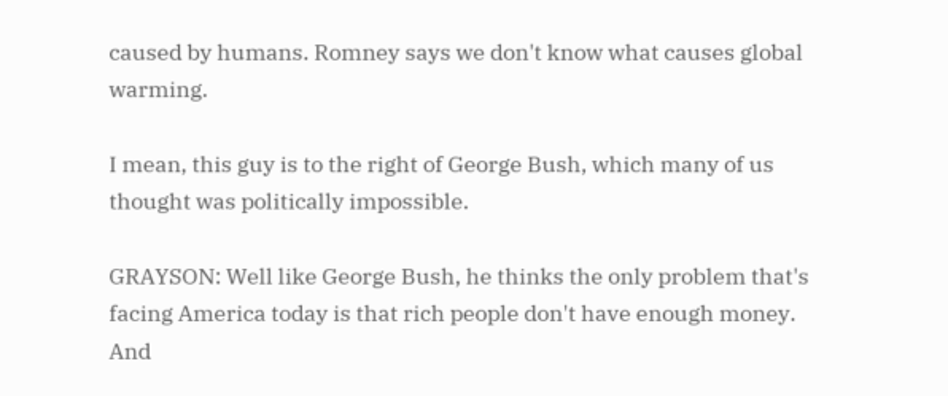caused by humans. Romney says we don't know what causes global warming.

I mean, this guy is to the right of George Bush, which many of us thought was politically impossible.

GRAYSON: Well like George Bush, he thinks the only problem that's facing America today is that rich people don't have enough money. And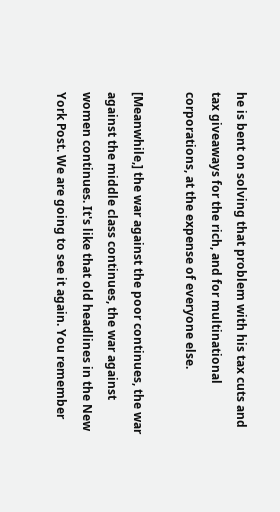he is bent on solving that problem with his tax cuts and tax giveaways for the rich, and for multinational corporations, at the expense of everyone else.

[Meanwhile,] the war against the poor continues, the war against the middle class continues, the war against women continues. It's like that old headlines in the New York Post. We are going to see it again. You remember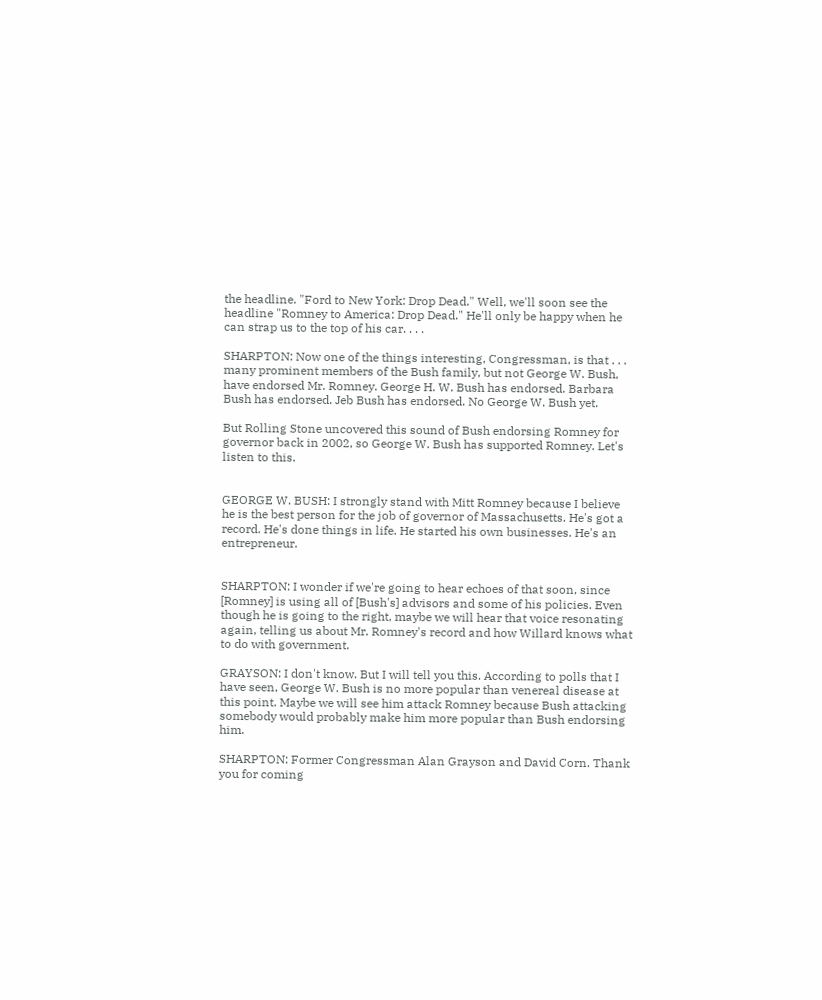the headline. "Ford to New York: Drop Dead." Well, we'll soon see the headline "Romney to America: Drop Dead." He'll only be happy when he can strap us to the top of his car. . . .

SHARPTON: Now one of the things interesting, Congressman, is that . . . many prominent members of the Bush family, but not George W. Bush, have endorsed Mr. Romney. George H. W. Bush has endorsed. Barbara Bush has endorsed. Jeb Bush has endorsed. No George W. Bush yet.

But Rolling Stone uncovered this sound of Bush endorsing Romney for governor back in 2002, so George W. Bush has supported Romney. Let's listen to this.


GEORGE W. BUSH: I strongly stand with Mitt Romney because I believe he is the best person for the job of governor of Massachusetts. He's got a record. He's done things in life. He started his own businesses. He's an entrepreneur.


SHARPTON: I wonder if we're going to hear echoes of that soon, since [Romney] is using all of [Bush's] advisors and some of his policies. Even though he is going to the right, maybe we will hear that voice resonating again, telling us about Mr. Romney's record and how Willard knows what to do with government.

GRAYSON: I don't know. But I will tell you this. According to polls that I have seen, George W. Bush is no more popular than venereal disease at this point. Maybe we will see him attack Romney because Bush attacking somebody would probably make him more popular than Bush endorsing him.

SHARPTON: Former Congressman Alan Grayson and David Corn. Thank you for coming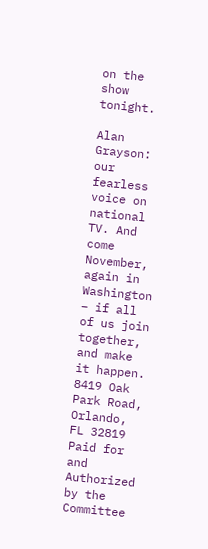on the show tonight.

Alan Grayson: our fearless voice on national TV. And come November, again in Washington – if all of us join together, and make it happen.
8419 Oak Park Road, Orlando, FL 32819
Paid for and Authorized by the Committee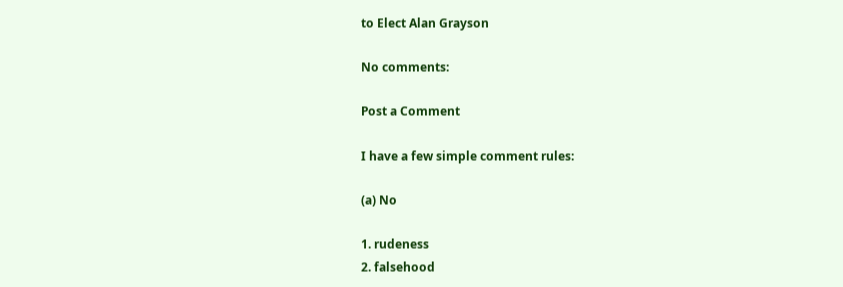to Elect Alan Grayson

No comments:

Post a Comment

I have a few simple comment rules:

(a) No

1. rudeness
2. falsehood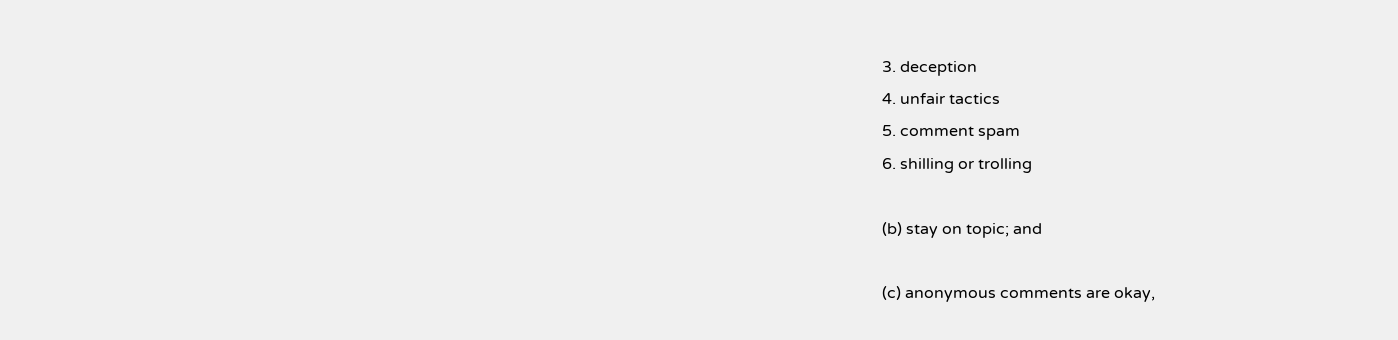3. deception
4. unfair tactics
5. comment spam
6. shilling or trolling

(b) stay on topic; and

(c) anonymous comments are okay,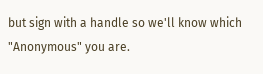but sign with a handle so we'll know which "Anonymous" you are.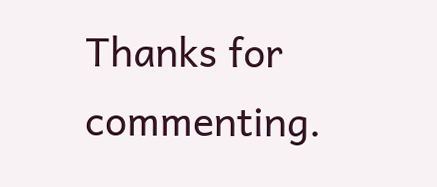Thanks for commenting.